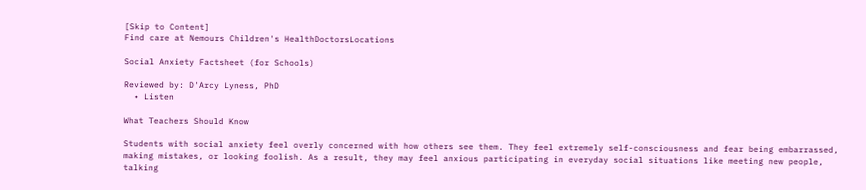[Skip to Content]
Find care at Nemours Children's HealthDoctorsLocations

Social Anxiety Factsheet (for Schools)

Reviewed by: D'Arcy Lyness, PhD
  • Listen

What Teachers Should Know

Students with social anxiety feel overly concerned with how others see them. They feel extremely self-consciousness and fear being embarrassed, making mistakes, or looking foolish. As a result, they may feel anxious participating in everyday social situations like meeting new people, talking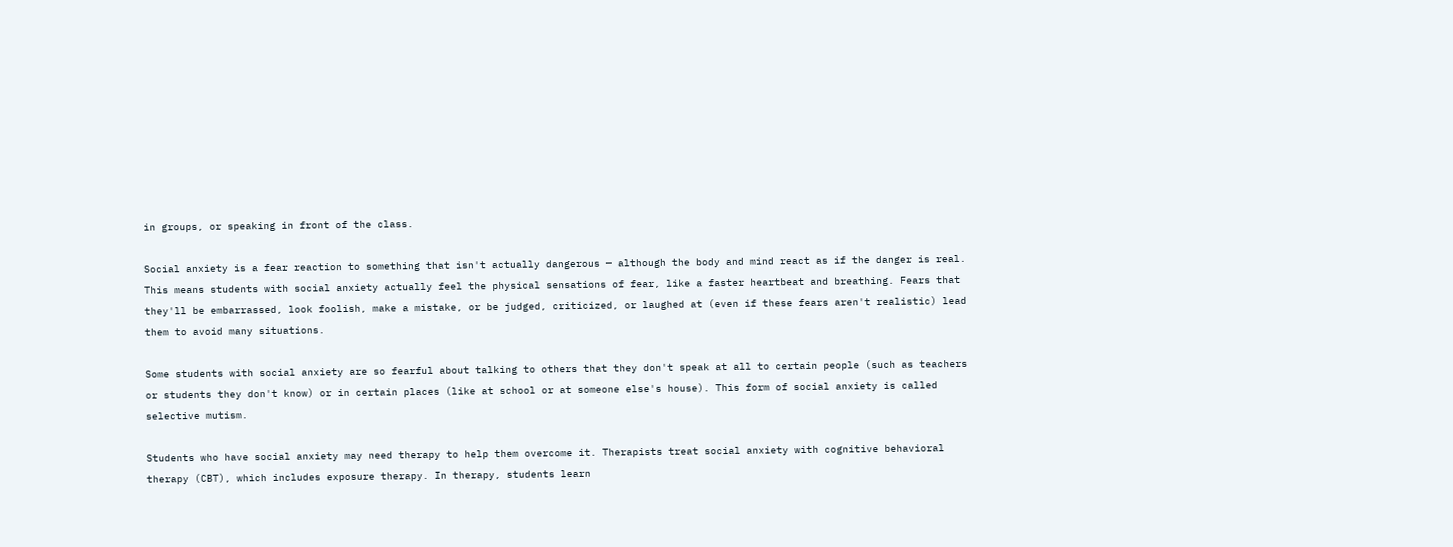in groups, or speaking in front of the class.

Social anxiety is a fear reaction to something that isn't actually dangerous — although the body and mind react as if the danger is real. This means students with social anxiety actually feel the physical sensations of fear, like a faster heartbeat and breathing. Fears that they'll be embarrassed, look foolish, make a mistake, or be judged, criticized, or laughed at (even if these fears aren't realistic) lead them to avoid many situations.

Some students with social anxiety are so fearful about talking to others that they don't speak at all to certain people (such as teachers or students they don't know) or in certain places (like at school or at someone else's house). This form of social anxiety is called selective mutism.

Students who have social anxiety may need therapy to help them overcome it. Therapists treat social anxiety with cognitive behavioral therapy (CBT), which includes exposure therapy. In therapy, students learn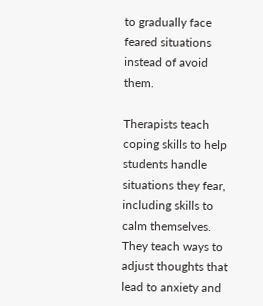to gradually face feared situations instead of avoid them.

Therapists teach coping skills to help students handle situations they fear, including skills to calm themselves. They teach ways to adjust thoughts that lead to anxiety and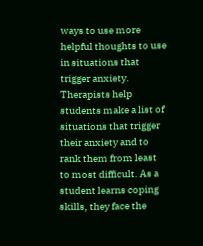ways to use more helpful thoughts to use in situations that trigger anxiety. Therapists help students make a list of situations that trigger their anxiety and to rank them from least to most difficult. As a student learns coping skills, they face the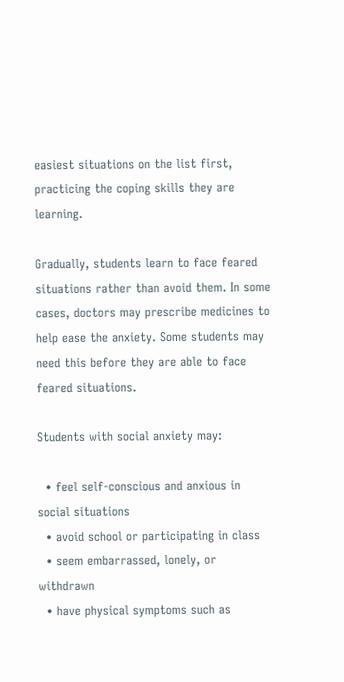easiest situations on the list first, practicing the coping skills they are learning.

Gradually, students learn to face feared situations rather than avoid them. In some cases, doctors may prescribe medicines to help ease the anxiety. Some students may need this before they are able to face feared situations.

Students with social anxiety may:

  • feel self-conscious and anxious in social situations
  • avoid school or participating in class
  • seem embarrassed, lonely, or withdrawn
  • have physical symptoms such as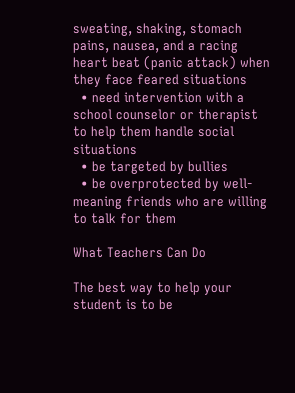sweating, shaking, stomach pains, nausea, and a racing heart beat (panic attack) when they face feared situations
  • need intervention with a school counselor or therapist to help them handle social situations
  • be targeted by bullies
  • be overprotected by well-meaning friends who are willing to talk for them

What Teachers Can Do

The best way to help your student is to be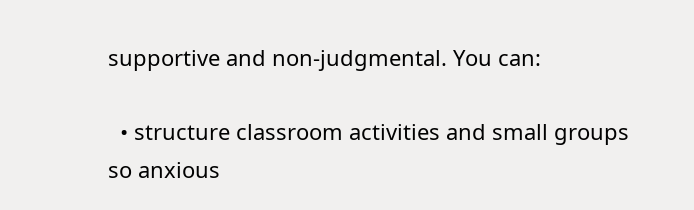supportive and non-judgmental. You can:

  • structure classroom activities and small groups so anxious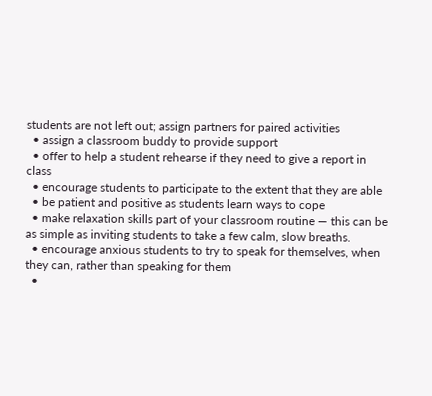students are not left out; assign partners for paired activities
  • assign a classroom buddy to provide support
  • offer to help a student rehearse if they need to give a report in class
  • encourage students to participate to the extent that they are able
  • be patient and positive as students learn ways to cope
  • make relaxation skills part of your classroom routine — this can be as simple as inviting students to take a few calm, slow breaths.
  • encourage anxious students to try to speak for themselves, when they can, rather than speaking for them
  •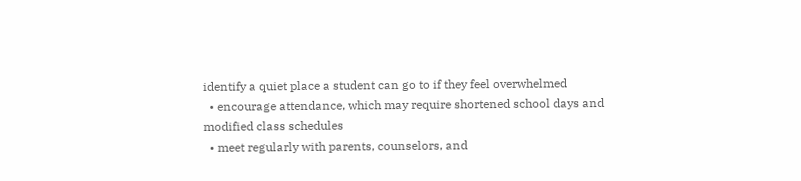identify a quiet place a student can go to if they feel overwhelmed
  • encourage attendance, which may require shortened school days and modified class schedules
  • meet regularly with parents, counselors, and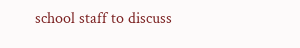school staff to discuss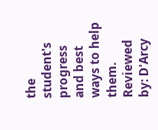the student's progress and best ways to help them.
Reviewed by: D'Arcy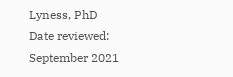Lyness, PhD
Date reviewed: September 2021